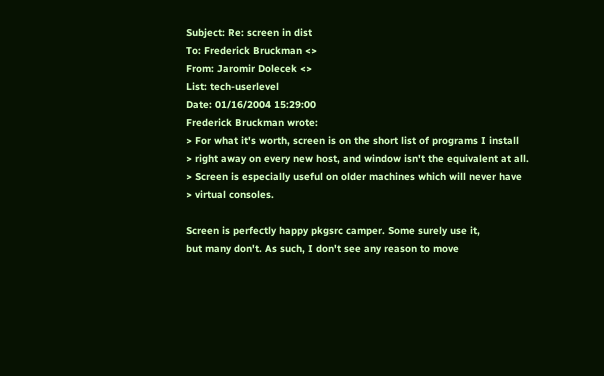Subject: Re: screen in dist
To: Frederick Bruckman <>
From: Jaromir Dolecek <>
List: tech-userlevel
Date: 01/16/2004 15:29:00
Frederick Bruckman wrote:
> For what it's worth, screen is on the short list of programs I install
> right away on every new host, and window isn't the equivalent at all.
> Screen is especially useful on older machines which will never have
> virtual consoles.

Screen is perfectly happy pkgsrc camper. Some surely use it,
but many don't. As such, I don't see any reason to move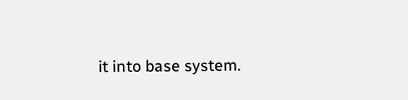it into base system.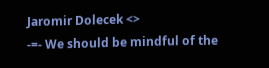Jaromir Dolecek <>
-=- We should be mindful of the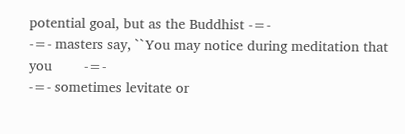potential goal, but as the Buddhist -=-
-=- masters say, ``You may notice during meditation that you        -=-
-=- sometimes levitate or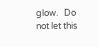glow.   Do not let this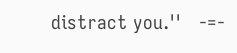distract you.''   -=-